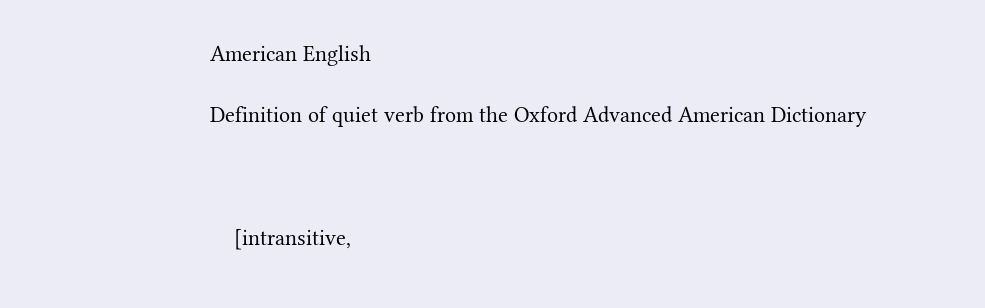American English

Definition of quiet verb from the Oxford Advanced American Dictionary



    [intransitive,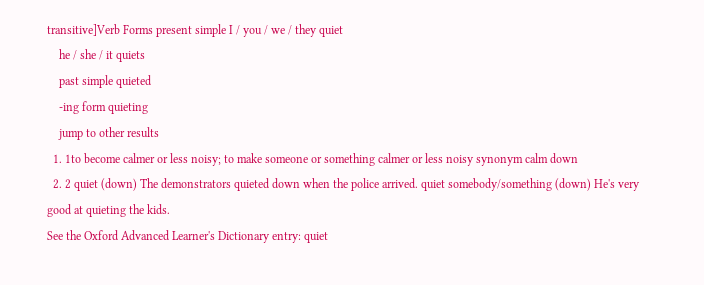transitive]Verb Forms present simple I / you / we / they quiet
    he / she / it quiets
    past simple quieted
    -ing form quieting
    jump to other results
  1. 1to become calmer or less noisy; to make someone or something calmer or less noisy synonym calm down
  2. 2 quiet (down) The demonstrators quieted down when the police arrived. quiet somebody/something (down) He's very good at quieting the kids.
See the Oxford Advanced Learner's Dictionary entry: quiet